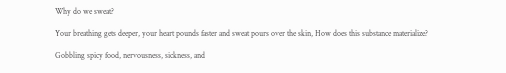Why do we sweat?

Your breathing gets deeper, your heart pounds faster and sweat pours over the skin, How does this substance materialize?

Gobbling spicy food, nervousness, sickness, and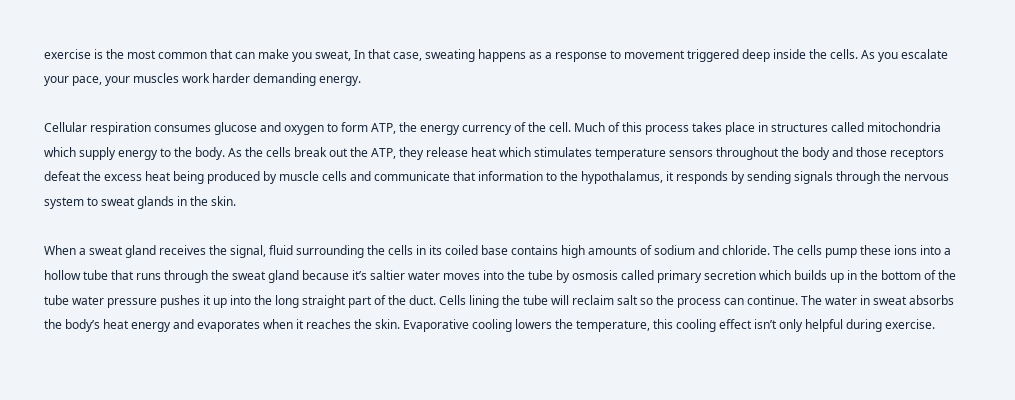exercise is the most common that can make you sweat, In that case, sweating happens as a response to movement triggered deep inside the cells. As you escalate your pace, your muscles work harder demanding energy.

Cellular respiration consumes glucose and oxygen to form ATP, the energy currency of the cell. Much of this process takes place in structures called mitochondria which supply energy to the body. As the cells break out the ATP, they release heat which stimulates temperature sensors throughout the body and those receptors defeat the excess heat being produced by muscle cells and communicate that information to the hypothalamus, it responds by sending signals through the nervous system to sweat glands in the skin.

When a sweat gland receives the signal, fluid surrounding the cells in its coiled base contains high amounts of sodium and chloride. The cells pump these ions into a hollow tube that runs through the sweat gland because it’s saltier water moves into the tube by osmosis called primary secretion which builds up in the bottom of the tube water pressure pushes it up into the long straight part of the duct. Cells lining the tube will reclaim salt so the process can continue. The water in sweat absorbs the body’s heat energy and evaporates when it reaches the skin. Evaporative cooling lowers the temperature, this cooling effect isn’t only helpful during exercise.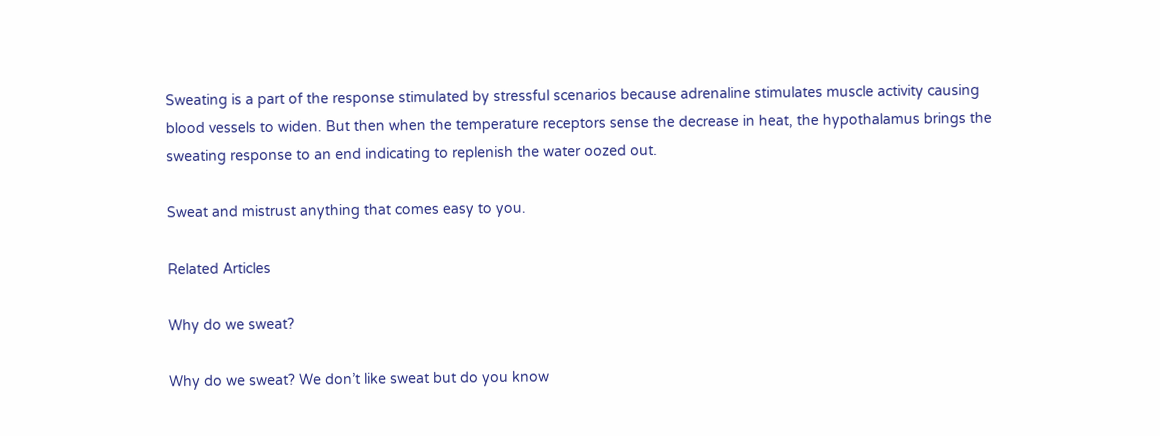Sweating is a part of the response stimulated by stressful scenarios because adrenaline stimulates muscle activity causing blood vessels to widen. But then when the temperature receptors sense the decrease in heat, the hypothalamus brings the sweating response to an end indicating to replenish the water oozed out.

Sweat and mistrust anything that comes easy to you.

Related Articles

Why do we sweat?

Why do we sweat? We don’t like sweat but do you know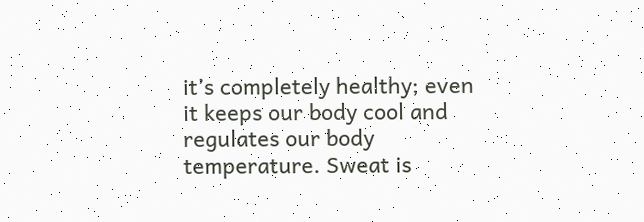it’s completely healthy; even it keeps our body cool and regulates our body temperature. Sweat is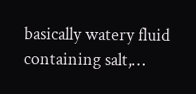basically watery fluid containing salt,…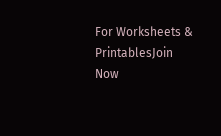For Worksheets & PrintablesJoin Now